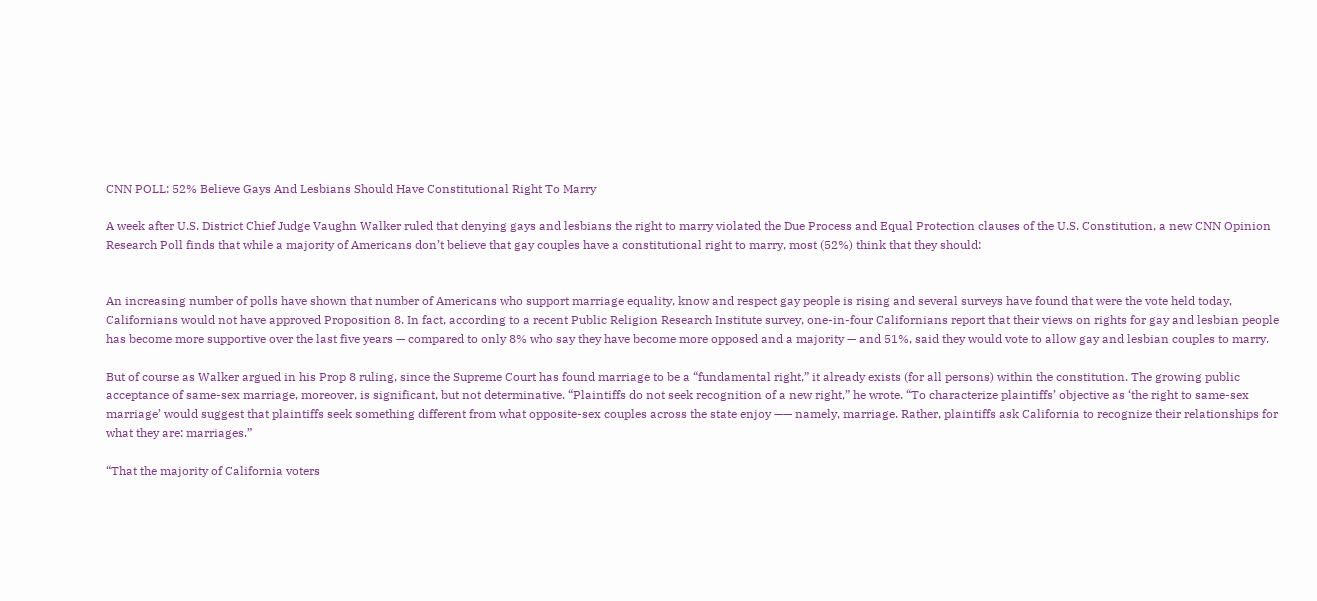CNN POLL: 52% Believe Gays And Lesbians Should Have Constitutional Right To Marry

A week after U.S. District Chief Judge Vaughn Walker ruled that denying gays and lesbians the right to marry violated the Due Process and Equal Protection clauses of the U.S. Constitution, a new CNN Opinion Research Poll finds that while a majority of Americans don’t believe that gay couples have a constitutional right to marry, most (52%) think that they should:


An increasing number of polls have shown that number of Americans who support marriage equality, know and respect gay people is rising and several surveys have found that were the vote held today, Californians would not have approved Proposition 8. In fact, according to a recent Public Religion Research Institute survey, one-in-four Californians report that their views on rights for gay and lesbian people has become more supportive over the last five years — compared to only 8% who say they have become more opposed and a majority — and 51%, said they would vote to allow gay and lesbian couples to marry.

But of course as Walker argued in his Prop 8 ruling, since the Supreme Court has found marriage to be a “fundamental right,” it already exists (for all persons) within the constitution. The growing public acceptance of same-sex marriage, moreover, is significant, but not determinative. “Plaintiffs do not seek recognition of a new right,” he wrote. “To characterize plaintiffs’ objective as ‘the right to same-sex marriage’ would suggest that plaintiffs seek something different from what opposite-sex couples across the state enjoy —— namely, marriage. Rather, plaintiffs ask California to recognize their relationships for what they are: marriages.”

“That the majority of California voters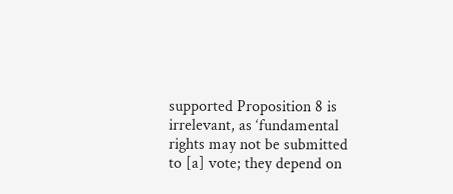supported Proposition 8 is irrelevant, as ‘fundamental rights may not be submitted to [a] vote; they depend on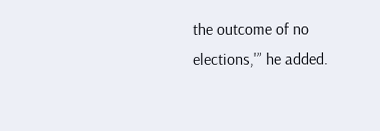the outcome of no elections,'” he added.